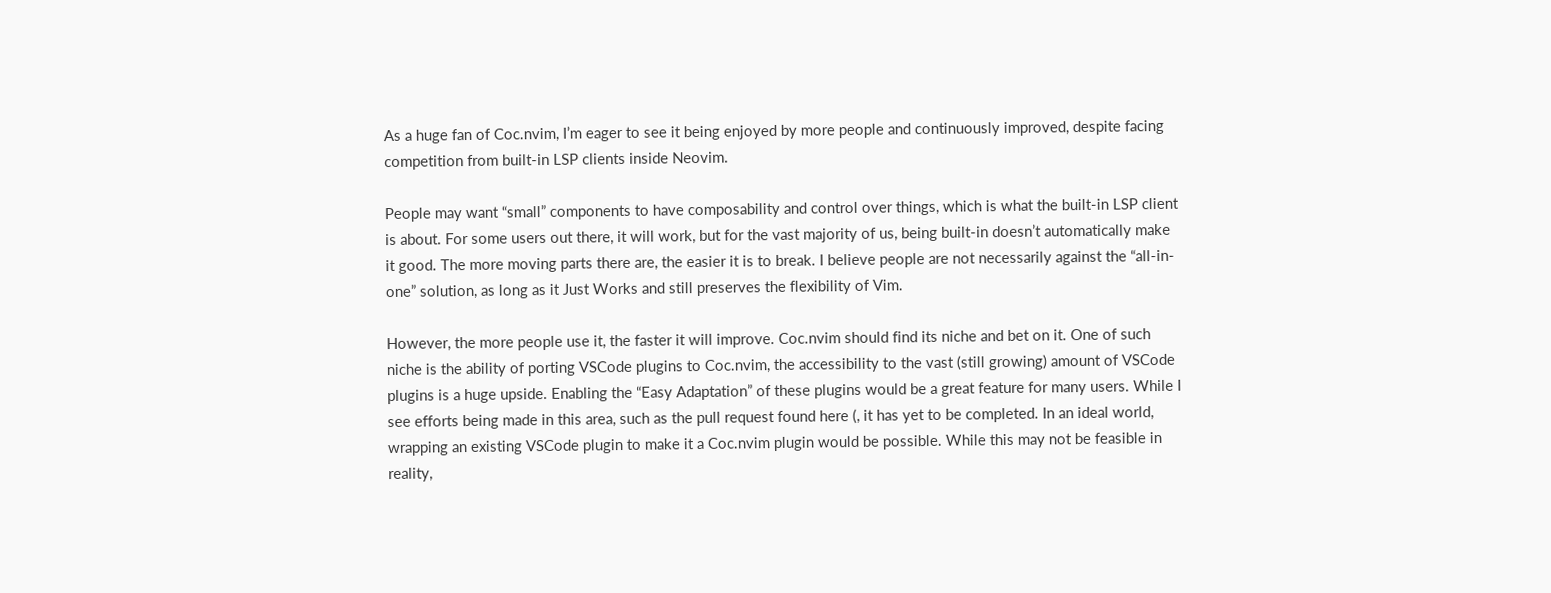As a huge fan of Coc.nvim, I’m eager to see it being enjoyed by more people and continuously improved, despite facing competition from built-in LSP clients inside Neovim.

People may want “small” components to have composability and control over things, which is what the built-in LSP client is about. For some users out there, it will work, but for the vast majority of us, being built-in doesn’t automatically make it good. The more moving parts there are, the easier it is to break. I believe people are not necessarily against the “all-in-one” solution, as long as it Just Works and still preserves the flexibility of Vim.

However, the more people use it, the faster it will improve. Coc.nvim should find its niche and bet on it. One of such niche is the ability of porting VSCode plugins to Coc.nvim, the accessibility to the vast (still growing) amount of VSCode plugins is a huge upside. Enabling the “Easy Adaptation” of these plugins would be a great feature for many users. While I see efforts being made in this area, such as the pull request found here (, it has yet to be completed. In an ideal world, wrapping an existing VSCode plugin to make it a Coc.nvim plugin would be possible. While this may not be feasible in reality,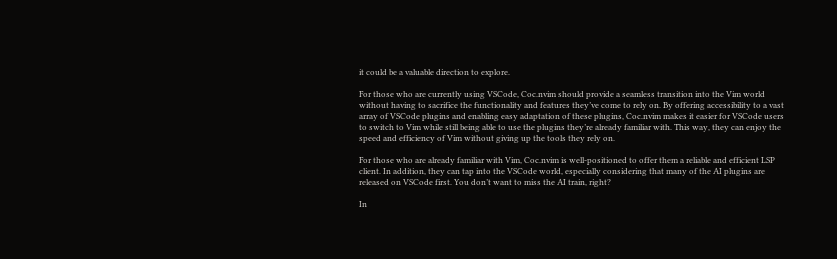it could be a valuable direction to explore.

For those who are currently using VSCode, Coc.nvim should provide a seamless transition into the Vim world without having to sacrifice the functionality and features they’ve come to rely on. By offering accessibility to a vast array of VSCode plugins and enabling easy adaptation of these plugins, Coc.nvim makes it easier for VSCode users to switch to Vim while still being able to use the plugins they’re already familiar with. This way, they can enjoy the speed and efficiency of Vim without giving up the tools they rely on.

For those who are already familiar with Vim, Coc.nvim is well-positioned to offer them a reliable and efficient LSP client. In addition, they can tap into the VSCode world, especially considering that many of the AI plugins are released on VSCode first. You don’t want to miss the AI train, right?

In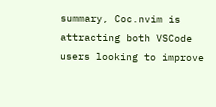summary, Coc.nvim is attracting both VSCode users looking to improve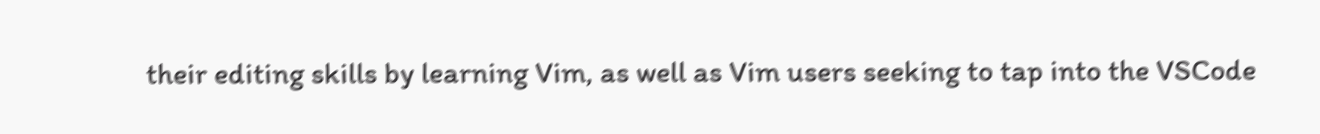their editing skills by learning Vim, as well as Vim users seeking to tap into the VSCode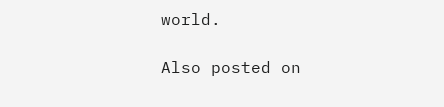world.

Also posted on